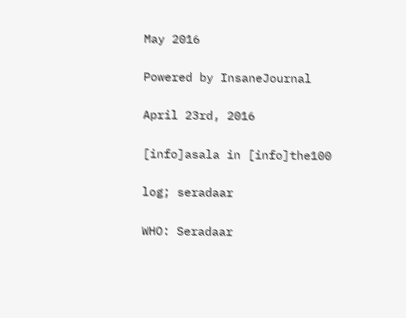May 2016

Powered by InsaneJournal

April 23rd, 2016

[info]asala in [info]the100

log; seradaar

WHO: Seradaar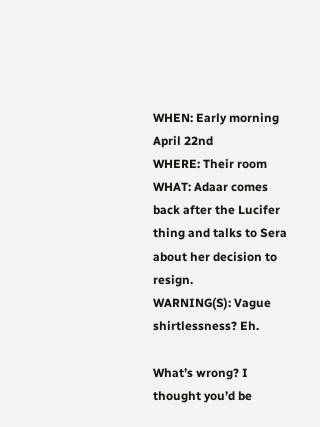WHEN: Early morning April 22nd
WHERE: Their room
WHAT: Adaar comes back after the Lucifer thing and talks to Sera about her decision to resign.
WARNING(S): Vague shirtlessness? Eh.

What’s wrong? I thought you’d be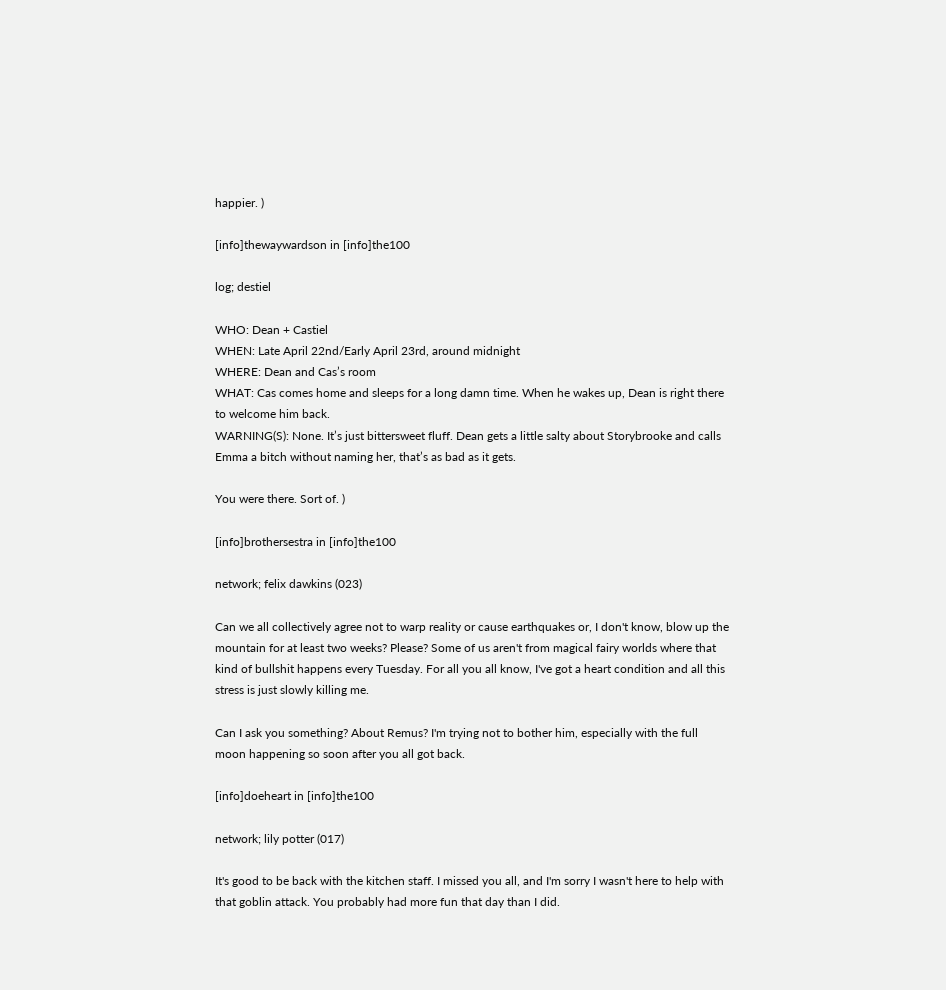happier. )

[info]thewaywardson in [info]the100

log; destiel

WHO: Dean + Castiel
WHEN: Late April 22nd/Early April 23rd, around midnight
WHERE: Dean and Cas’s room
WHAT: Cas comes home and sleeps for a long damn time. When he wakes up, Dean is right there to welcome him back.
WARNING(S): None. It’s just bittersweet fluff. Dean gets a little salty about Storybrooke and calls Emma a bitch without naming her, that’s as bad as it gets.

You were there. Sort of. )

[info]brothersestra in [info]the100

network; felix dawkins (023)

Can we all collectively agree not to warp reality or cause earthquakes or, I don't know, blow up the mountain for at least two weeks? Please? Some of us aren't from magical fairy worlds where that kind of bullshit happens every Tuesday. For all you all know, I've got a heart condition and all this stress is just slowly killing me.

Can I ask you something? About Remus? I'm trying not to bother him, especially with the full moon happening so soon after you all got back.

[info]doeheart in [info]the100

network; lily potter (017)

It's good to be back with the kitchen staff. I missed you all, and I'm sorry I wasn't here to help with that goblin attack. You probably had more fun that day than I did.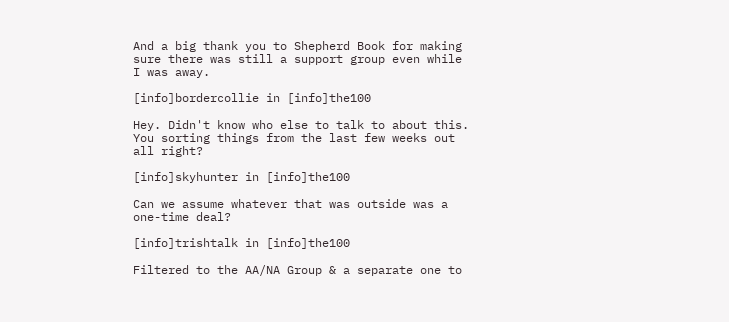And a big thank you to Shepherd Book for making sure there was still a support group even while I was away.

[info]bordercollie in [info]the100

Hey. Didn't know who else to talk to about this. You sorting things from the last few weeks out all right?

[info]skyhunter in [info]the100

Can we assume whatever that was outside was a one-time deal?

[info]trishtalk in [info]the100

Filtered to the AA/NA Group & a separate one to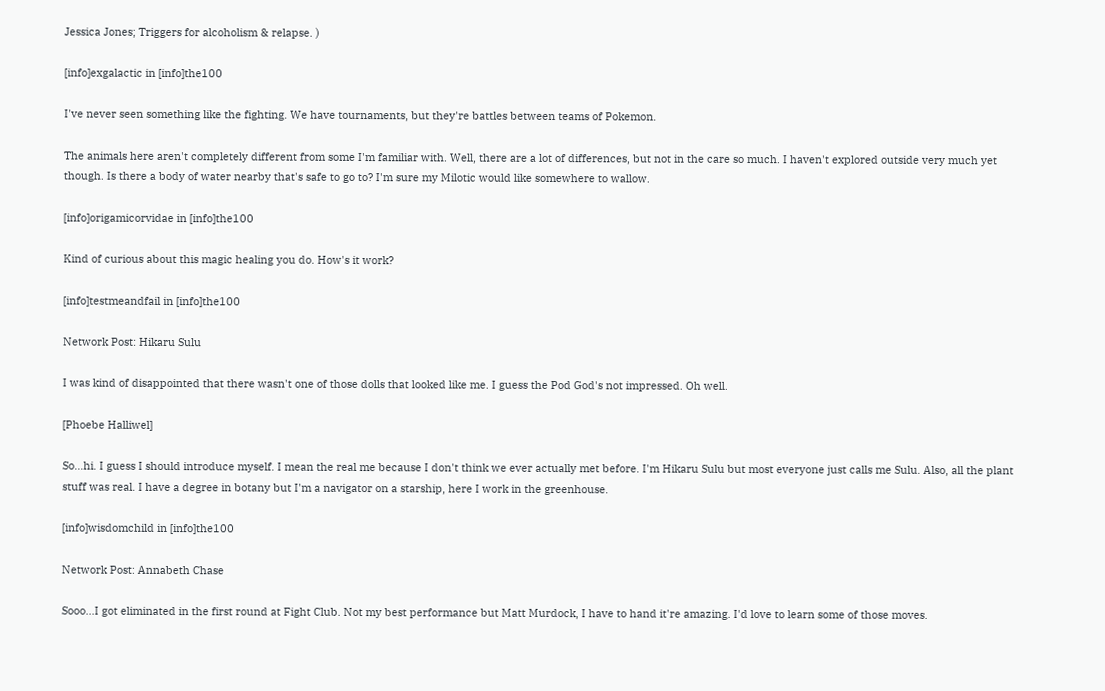Jessica Jones; Triggers for alcoholism & relapse. )

[info]exgalactic in [info]the100

I've never seen something like the fighting. We have tournaments, but they're battles between teams of Pokemon.

The animals here aren't completely different from some I'm familiar with. Well, there are a lot of differences, but not in the care so much. I haven't explored outside very much yet though. Is there a body of water nearby that's safe to go to? I'm sure my Milotic would like somewhere to wallow.

[info]origamicorvidae in [info]the100

Kind of curious about this magic healing you do. How's it work?

[info]testmeandfail in [info]the100

Network Post: Hikaru Sulu

I was kind of disappointed that there wasn't one of those dolls that looked like me. I guess the Pod God's not impressed. Oh well.

[Phoebe Halliwel]

So...hi. I guess I should introduce myself. I mean the real me because I don't think we ever actually met before. I'm Hikaru Sulu but most everyone just calls me Sulu. Also, all the plant stuff was real. I have a degree in botany but I'm a navigator on a starship, here I work in the greenhouse.

[info]wisdomchild in [info]the100

Network Post: Annabeth Chase

Sooo...I got eliminated in the first round at Fight Club. Not my best performance but Matt Murdock, I have to hand it're amazing. I'd love to learn some of those moves.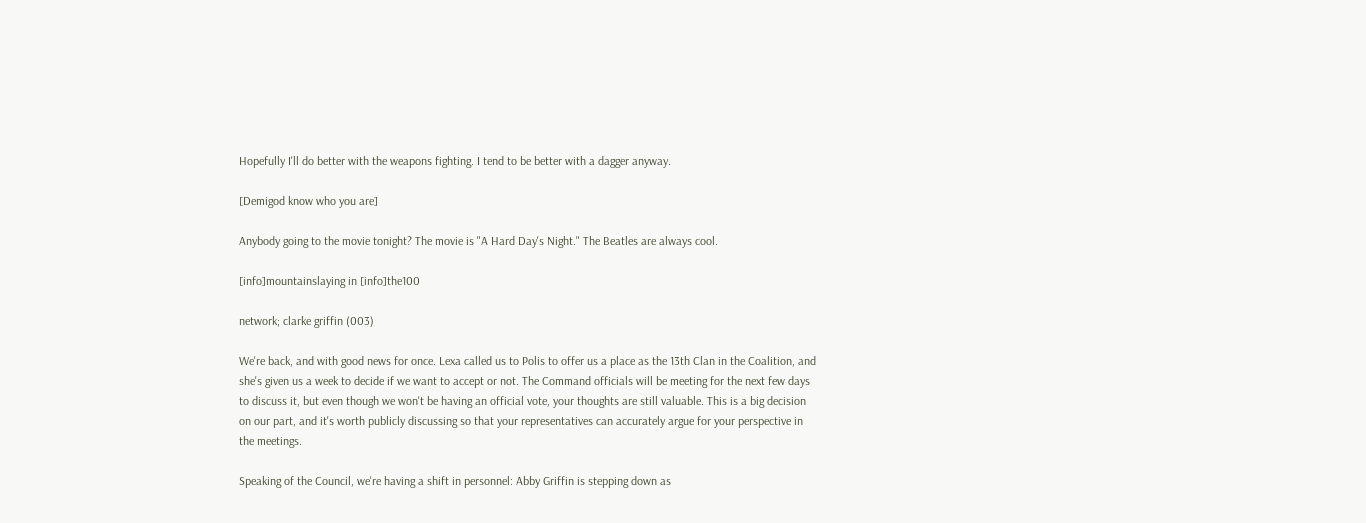Hopefully I'll do better with the weapons fighting. I tend to be better with a dagger anyway.

[Demigod know who you are]

Anybody going to the movie tonight? The movie is "A Hard Day's Night." The Beatles are always cool.

[info]mountainslaying in [info]the100

network; clarke griffin (003)

We're back, and with good news for once. Lexa called us to Polis to offer us a place as the 13th Clan in the Coalition, and she's given us a week to decide if we want to accept or not. The Command officials will be meeting for the next few days to discuss it, but even though we won't be having an official vote, your thoughts are still valuable. This is a big decision on our part, and it's worth publicly discussing so that your representatives can accurately argue for your perspective in the meetings.

Speaking of the Council, we're having a shift in personnel: Abby Griffin is stepping down as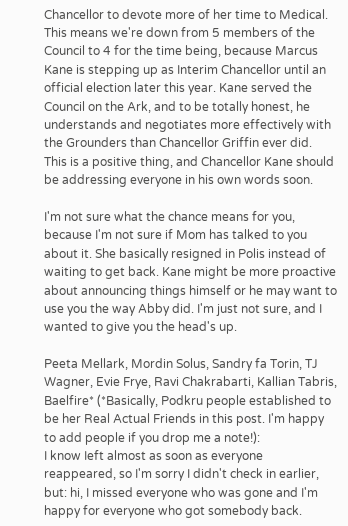Chancellor to devote more of her time to Medical. This means we're down from 5 members of the Council to 4 for the time being, because Marcus Kane is stepping up as Interim Chancellor until an official election later this year. Kane served the Council on the Ark, and to be totally honest, he understands and negotiates more effectively with the Grounders than Chancellor Griffin ever did. This is a positive thing, and Chancellor Kane should be addressing everyone in his own words soon.

I'm not sure what the chance means for you, because I'm not sure if Mom has talked to you about it. She basically resigned in Polis instead of waiting to get back. Kane might be more proactive about announcing things himself or he may want to use you the way Abby did. I'm just not sure, and I wanted to give you the head's up.

Peeta Mellark, Mordin Solus, Sandry fa Torin, TJ Wagner, Evie Frye, Ravi Chakrabarti, Kallian Tabris, Baelfire* (*Basically, Podkru people established to be her Real Actual Friends in this post. I'm happy to add people if you drop me a note!):
I know Ieft almost as soon as everyone reappeared, so I'm sorry I didn't check in earlier, but: hi, I missed everyone who was gone and I'm happy for everyone who got somebody back.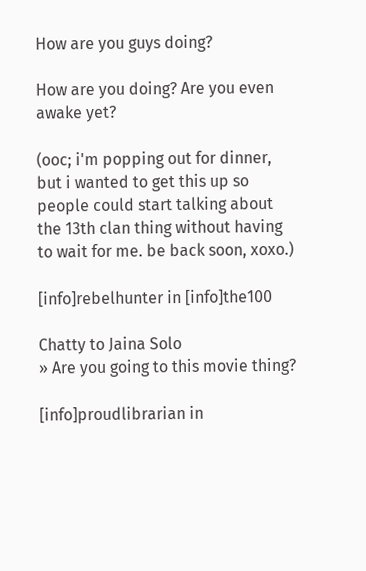How are you guys doing?

How are you doing? Are you even awake yet?

(ooc; i'm popping out for dinner, but i wanted to get this up so people could start talking about the 13th clan thing without having to wait for me. be back soon, xoxo.)

[info]rebelhunter in [info]the100

Chatty to Jaina Solo
» Are you going to this movie thing?

[info]proudlibrarian in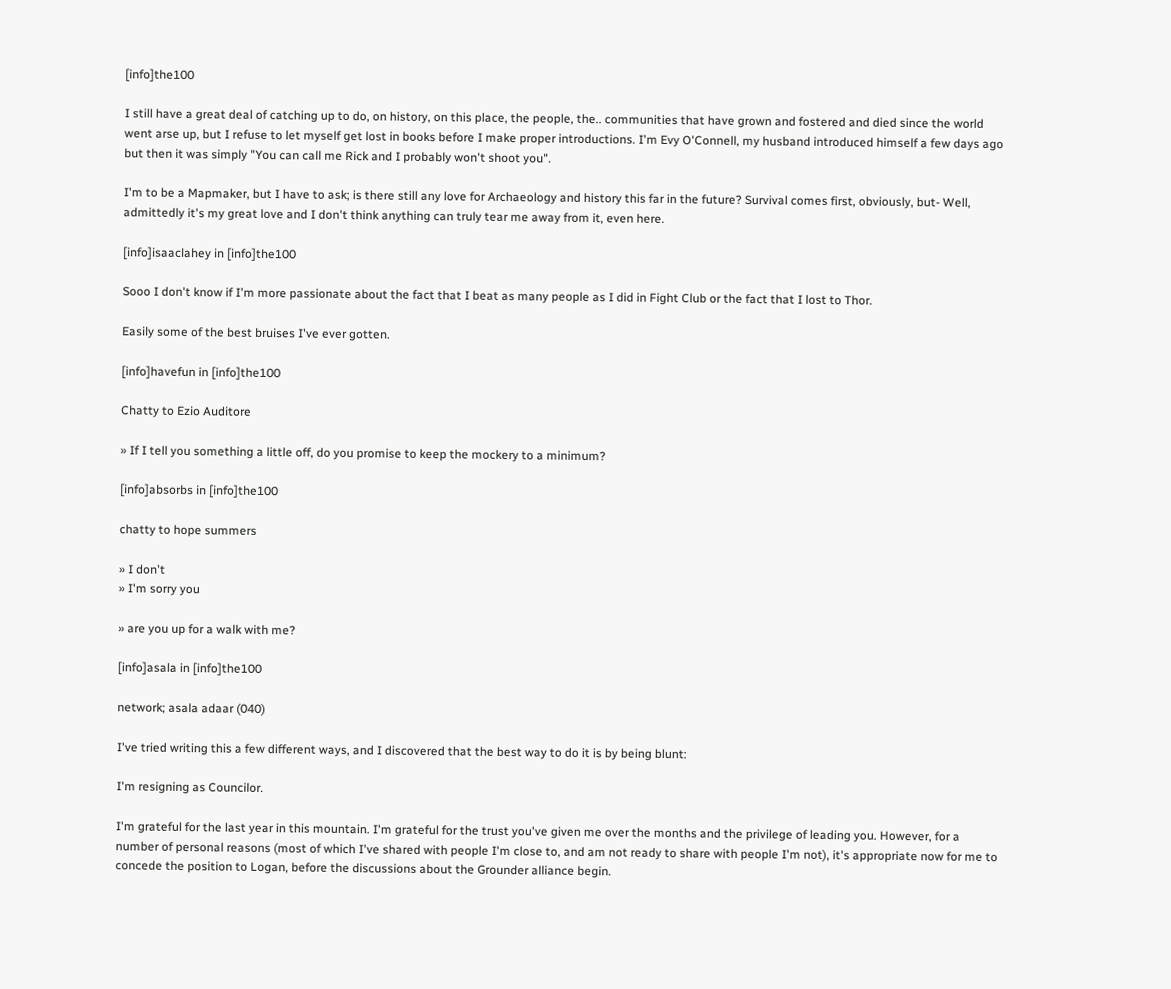[info]the100

I still have a great deal of catching up to do, on history, on this place, the people, the.. communities that have grown and fostered and died since the world went arse up, but I refuse to let myself get lost in books before I make proper introductions. I'm Evy O'Connell, my husband introduced himself a few days ago but then it was simply "You can call me Rick and I probably won't shoot you".

I'm to be a Mapmaker, but I have to ask; is there still any love for Archaeology and history this far in the future? Survival comes first, obviously, but- Well, admittedly it's my great love and I don't think anything can truly tear me away from it, even here.

[info]isaaclahey in [info]the100

Sooo I don't know if I'm more passionate about the fact that I beat as many people as I did in Fight Club or the fact that I lost to Thor.

Easily some of the best bruises I've ever gotten.

[info]havefun in [info]the100

Chatty to Ezio Auditore

» If I tell you something a little off, do you promise to keep the mockery to a minimum?

[info]absorbs in [info]the100

chatty to hope summers

» I don't
» I'm sorry you

» are you up for a walk with me?

[info]asala in [info]the100

network; asala adaar (040)

I've tried writing this a few different ways, and I discovered that the best way to do it is by being blunt:

I'm resigning as Councilor.

I'm grateful for the last year in this mountain. I'm grateful for the trust you've given me over the months and the privilege of leading you. However, for a number of personal reasons (most of which I've shared with people I'm close to, and am not ready to share with people I'm not), it's appropriate now for me to concede the position to Logan, before the discussions about the Grounder alliance begin.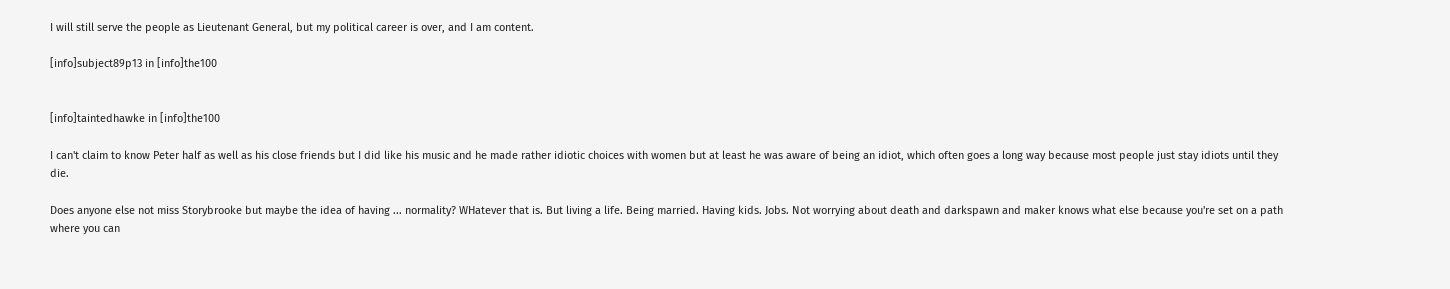I will still serve the people as Lieutenant General, but my political career is over, and I am content.

[info]subject89p13 in [info]the100


[info]taintedhawke in [info]the100

I can't claim to know Peter half as well as his close friends but I did like his music and he made rather idiotic choices with women but at least he was aware of being an idiot, which often goes a long way because most people just stay idiots until they die.

Does anyone else not miss Storybrooke but maybe the idea of having ... normality? WHatever that is. But living a life. Being married. Having kids. Jobs. Not worrying about death and darkspawn and maker knows what else because you're set on a path where you can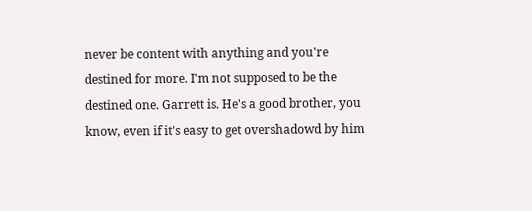never be content with anything and you're destined for more. I'm not supposed to be the destined one. Garrett is. He's a good brother, you know, even if it's easy to get overshadowd by him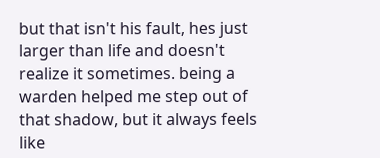but that isn't his fault, hes just larger than life and doesn't realize it sometimes. being a warden helped me step out of that shadow, but it always feels like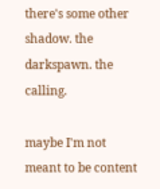there's some other shadow. the darkspawn. the calling.

maybe I'm not meant to be content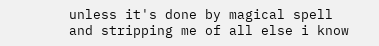unless it's done by magical spell and stripping me of all else i know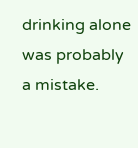drinking alone was probably a mistake.